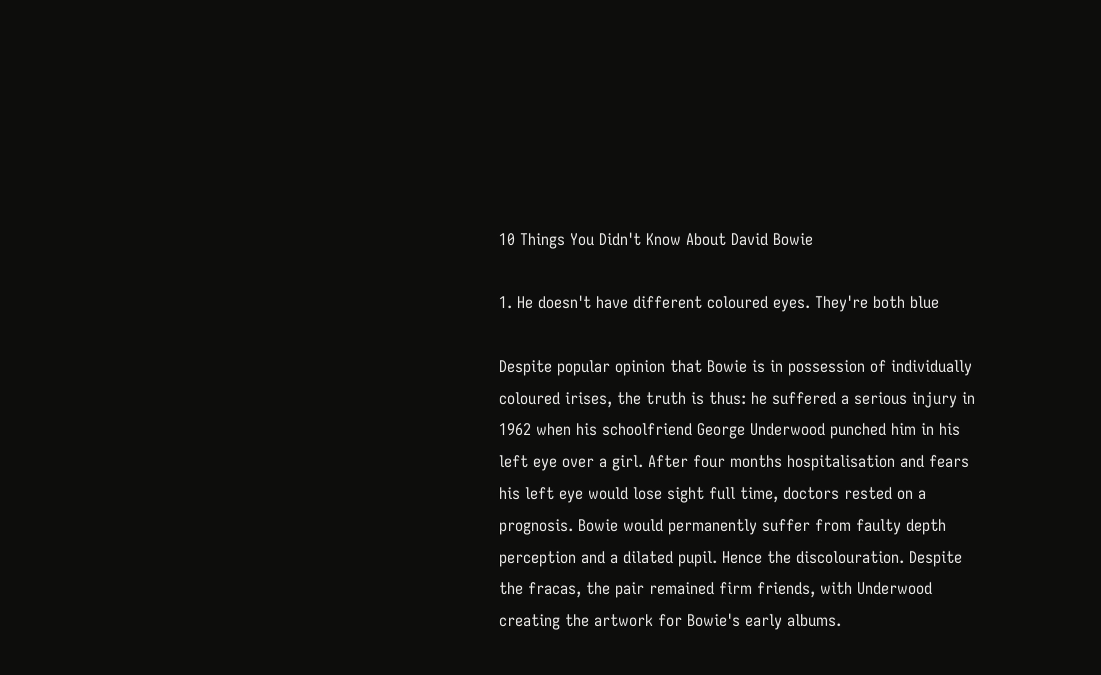10 Things You Didn't Know About David Bowie

1. He doesn't have different coloured eyes. They're both blue

Despite popular opinion that Bowie is in possession of individually coloured irises, the truth is thus: he suffered a serious injury in 1962 when his schoolfriend George Underwood punched him in his left eye over a girl. After four months hospitalisation and fears his left eye would lose sight full time, doctors rested on a prognosis. Bowie would permanently suffer from faulty depth perception and a dilated pupil. Hence the discolouration. Despite the fracas, the pair remained firm friends, with Underwood creating the artwork for Bowie's early albums.